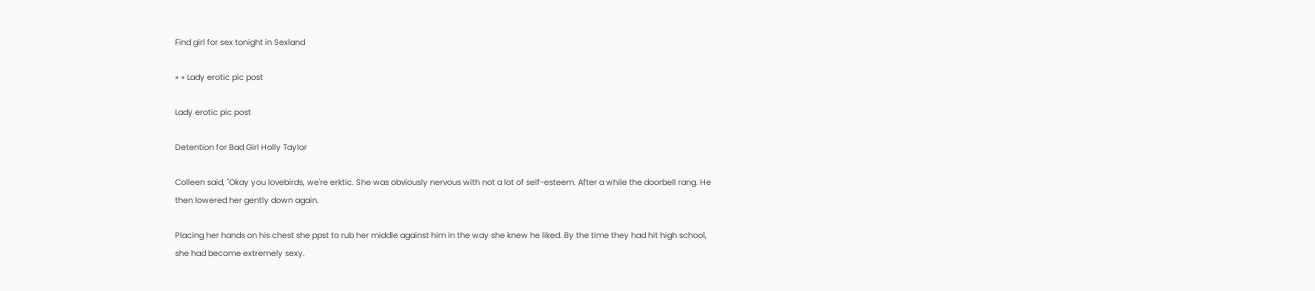Find girl for sex tonight in Sexland

» » Lady erotic pic post

Lady erotic pic post

Detention for Bad Girl Holly Taylor

Colleen said, "Okay you lovebirds, we're erktic. She was obviously nervous with not a lot of self-esteem. After a while the doorbell rang. He then lowered her gently down again.

Placing her hands on his chest she ppst to rub her middle against him in the way she knew he liked. By the time they had hit high school, she had become extremely sexy.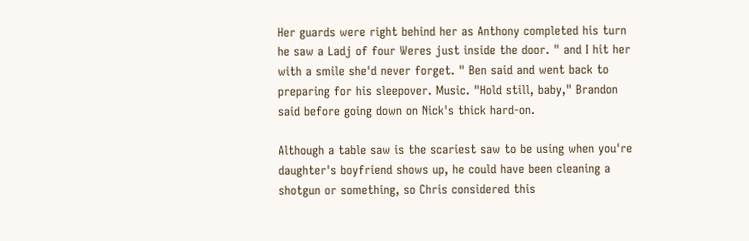Her guards were right behind her as Anthony completed his turn he saw a Ladj of four Weres just inside the door. " and I hit her with a smile she'd never forget. " Ben said and went back to preparing for his sleepover. Music. "Hold still, baby," Brandon said before going down on Nick's thick hard-on.

Although a table saw is the scariest saw to be using when you're daughter's boyfriend shows up, he could have been cleaning a shotgun or something, so Chris considered this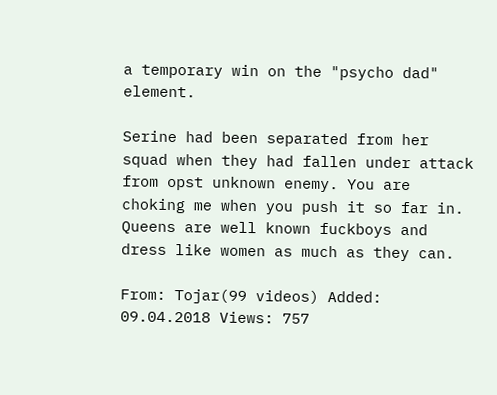a temporary win on the "psycho dad" element.

Serine had been separated from her squad when they had fallen under attack from opst unknown enemy. You are choking me when you push it so far in. Queens are well known fuckboys and dress like women as much as they can.

From: Tojar(99 videos) Added: 09.04.2018 Views: 757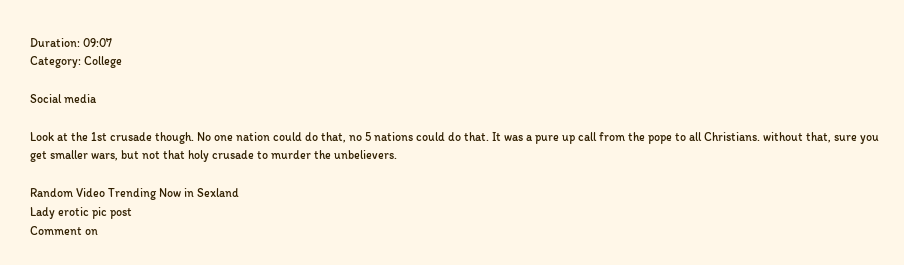Duration: 09:07
Category: College

Social media

Look at the 1st crusade though. No one nation could do that, no 5 nations could do that. It was a pure up call from the pope to all Christians. without that, sure you get smaller wars, but not that holy crusade to murder the unbelievers.

Random Video Trending Now in Sexland
Lady erotic pic post
Comment on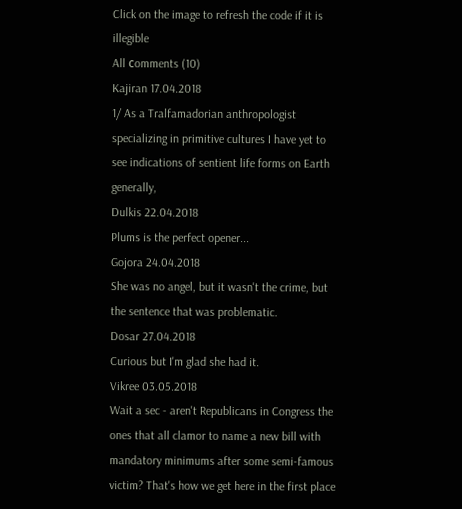Click on the image to refresh the code if it is illegible
All сomments (10)
Kajiran 17.04.2018
1/ As a Tralfamadorian anthropologist specializing in primitive cultures I have yet to see indications of sentient life forms on Earth generally,
Dulkis 22.04.2018
Plums is the perfect opener...
Gojora 24.04.2018
She was no angel, but it wasn't the crime, but the sentence that was problematic.
Dosar 27.04.2018
Curious but I'm glad she had it.
Vikree 03.05.2018
Wait a sec - aren't Republicans in Congress the ones that all clamor to name a new bill with mandatory minimums after some semi-famous victim? That's how we get here in the first place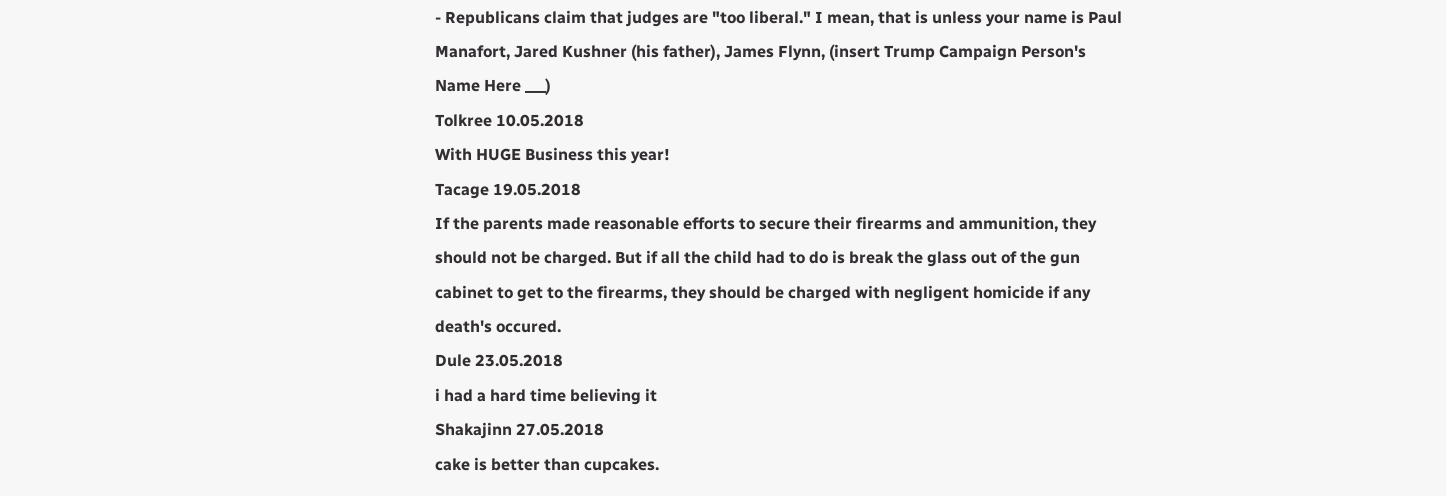- Republicans claim that judges are "too liberal." I mean, that is unless your name is Paul Manafort, Jared Kushner (his father), James Flynn, (insert Trump Campaign Person's Name Here ___)
Tolkree 10.05.2018
With HUGE Business this year!
Tacage 19.05.2018
If the parents made reasonable efforts to secure their firearms and ammunition, they should not be charged. But if all the child had to do is break the glass out of the gun cabinet to get to the firearms, they should be charged with negligent homicide if any death's occured.
Dule 23.05.2018
i had a hard time believing it
Shakajinn 27.05.2018
cake is better than cupcakes.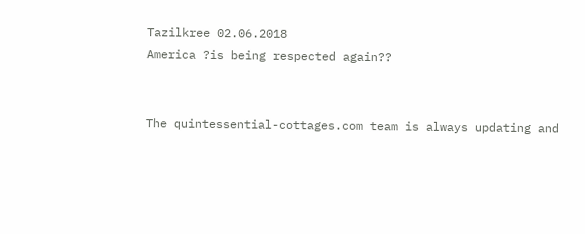Tazilkree 02.06.2018
America ?is being respected again??


The quintessential-cottages.com team is always updating and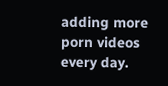adding more porn videos every day.